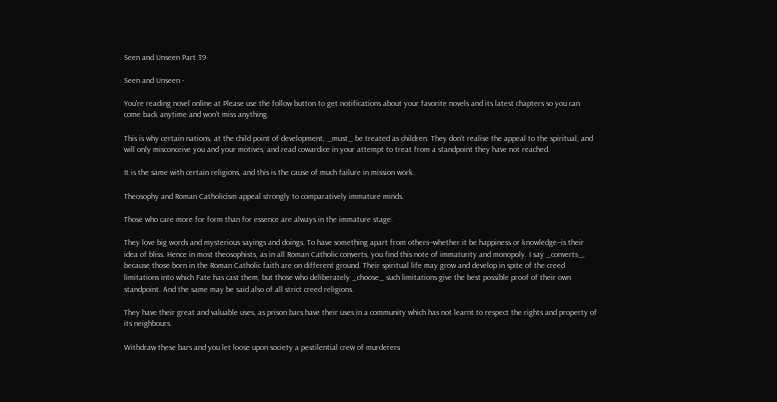Seen and Unseen Part 39

Seen and Unseen -

You're reading novel online at Please use the follow button to get notifications about your favorite novels and its latest chapters so you can come back anytime and won't miss anything.

This is why certain nations, at the child point of development, _must_ be treated as children. They don't realise the appeal to the spiritual, and will only misconceive you and your motives, and read cowardice in your attempt to treat from a standpoint they have not reached.

It is the same with certain religions, and this is the cause of much failure in mission work.

Theosophy and Roman Catholicism appeal strongly to comparatively immature minds.

Those who care more for form than for essence are always in the immature stage.

They love big words and mysterious sayings and doings. To have something apart from others--whether it be happiness or knowledge--is their idea of bliss. Hence in most theosophists, as in all Roman Catholic converts, you find this note of immaturity and monopoly. I say _converts_, because those born in the Roman Catholic faith are on different ground. Their spiritual life may grow and develop in spite of the creed limitations into which Fate has cast them, but those who deliberately _choose_ such limitations give the best possible proof of their own standpoint. And the same may be said also of all strict creed religions.

They have their great and valuable uses, as prison bars have their uses in a community which has not learnt to respect the rights and property of its neighbours.

Withdraw these bars and you let loose upon society a pestilential crew of murderers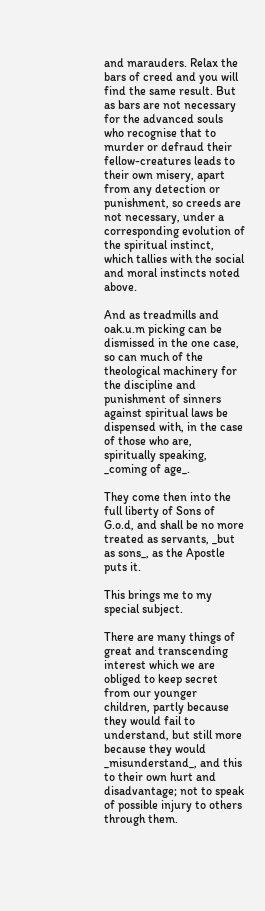and marauders. Relax the bars of creed and you will find the same result. But as bars are not necessary for the advanced souls who recognise that to murder or defraud their fellow-creatures leads to their own misery, apart from any detection or punishment, so creeds are not necessary, under a corresponding evolution of the spiritual instinct, which tallies with the social and moral instincts noted above.

And as treadmills and oak.u.m picking can be dismissed in the one case, so can much of the theological machinery for the discipline and punishment of sinners against spiritual laws be dispensed with, in the case of those who are, spiritually speaking, _coming of age_.

They come then into the full liberty of Sons of G.o.d, and shall be no more treated as servants, _but as sons_, as the Apostle puts it.

This brings me to my special subject.

There are many things of great and transcending interest which we are obliged to keep secret from our younger children, partly because they would fail to understand, but still more because they would _misunderstand_, and this to their own hurt and disadvantage; not to speak of possible injury to others through them.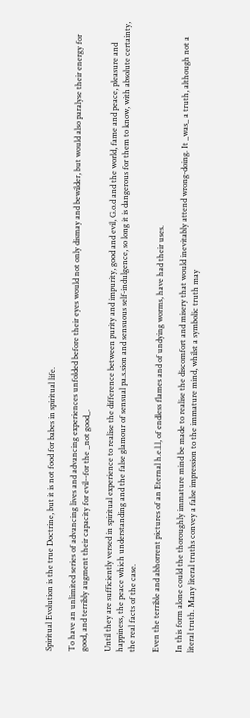Spiritual Evolution is the true Doctrine, but it is not food for babes in spiritual life.

To have an unlimited series of advancing lives and advancing experiences unfolded before their eyes would not only dismay and bewilder, but would also paralyse their energy for good, and terribly augment their capacity for evil--for the _not good_.

Until they are sufficiently versed in spiritual experience to realise the difference between purity and impurity, good and evil, G.o.d and the world, fame and peace, pleasure and happiness, the peace which understanding and the false glamour of sensual pa.s.sion and sensuous self-indulgence, so long it is dangerous for them to know, with absolute certainty, the real facts of the case.

Even the terrible and abhorrent pictures of an Eternal h.e.l.l, of endless flames and of undying worms, have had their uses.

In this form alone could the thoroughly immature mind be made to realise the discomfort and misery that would inevitably attend wrong-doing. It _was_ a truth, although not a literal truth. Many literal truths convey a false impression to the immature mind, whilst a symbolic truth may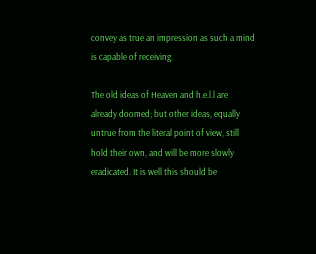convey as true an impression as such a mind is capable of receiving.

The old ideas of Heaven and h.e.l.l are already doomed; but other ideas, equally untrue from the literal point of view, still hold their own, and will be more slowly eradicated. It is well this should be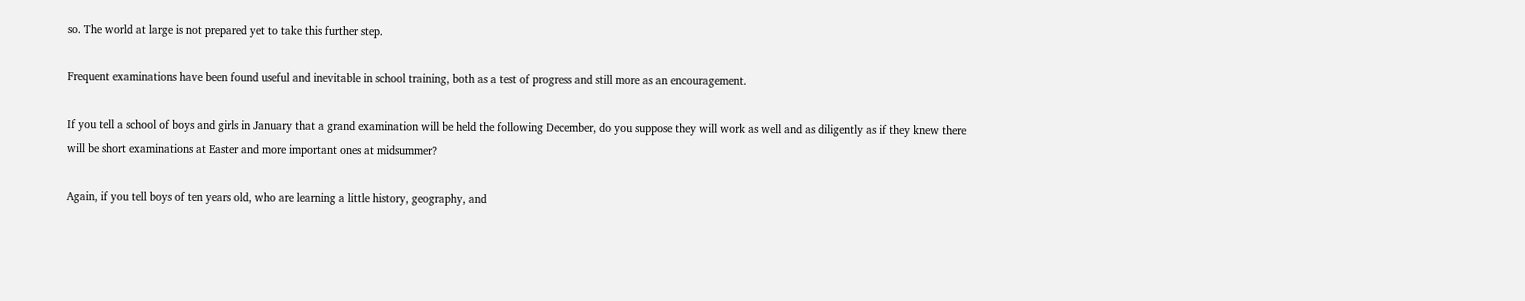so. The world at large is not prepared yet to take this further step.

Frequent examinations have been found useful and inevitable in school training, both as a test of progress and still more as an encouragement.

If you tell a school of boys and girls in January that a grand examination will be held the following December, do you suppose they will work as well and as diligently as if they knew there will be short examinations at Easter and more important ones at midsummer?

Again, if you tell boys of ten years old, who are learning a little history, geography, and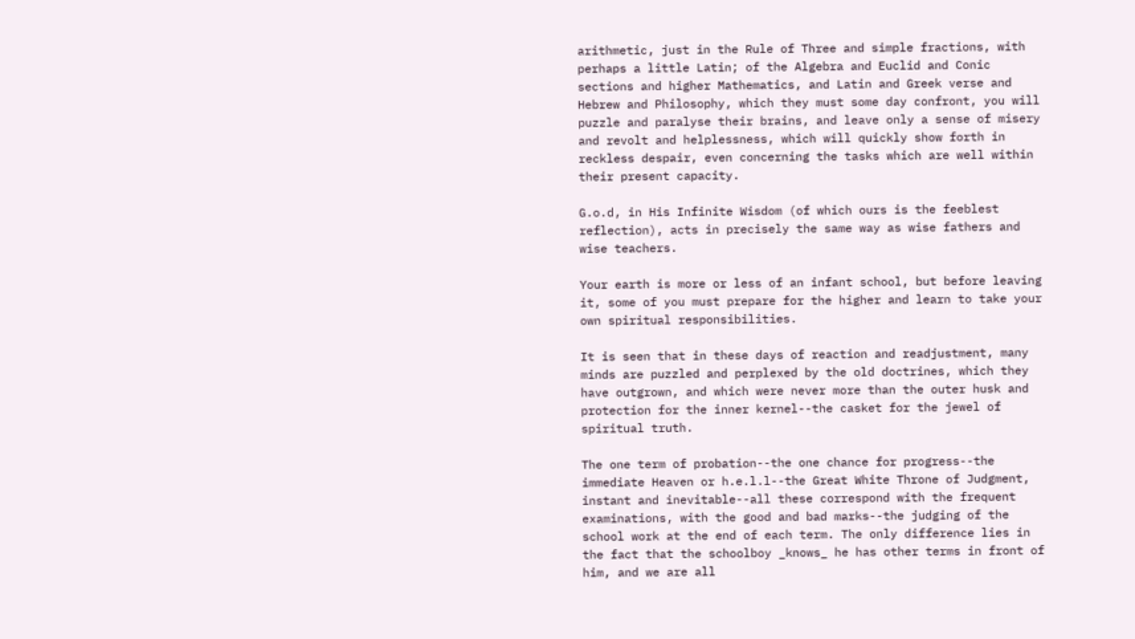arithmetic, just in the Rule of Three and simple fractions, with perhaps a little Latin; of the Algebra and Euclid and Conic sections and higher Mathematics, and Latin and Greek verse and Hebrew and Philosophy, which they must some day confront, you will puzzle and paralyse their brains, and leave only a sense of misery and revolt and helplessness, which will quickly show forth in reckless despair, even concerning the tasks which are well within their present capacity.

G.o.d, in His Infinite Wisdom (of which ours is the feeblest reflection), acts in precisely the same way as wise fathers and wise teachers.

Your earth is more or less of an infant school, but before leaving it, some of you must prepare for the higher and learn to take your own spiritual responsibilities.

It is seen that in these days of reaction and readjustment, many minds are puzzled and perplexed by the old doctrines, which they have outgrown, and which were never more than the outer husk and protection for the inner kernel--the casket for the jewel of spiritual truth.

The one term of probation--the one chance for progress--the immediate Heaven or h.e.l.l--the Great White Throne of Judgment, instant and inevitable--all these correspond with the frequent examinations, with the good and bad marks--the judging of the school work at the end of each term. The only difference lies in the fact that the schoolboy _knows_ he has other terms in front of him, and we are all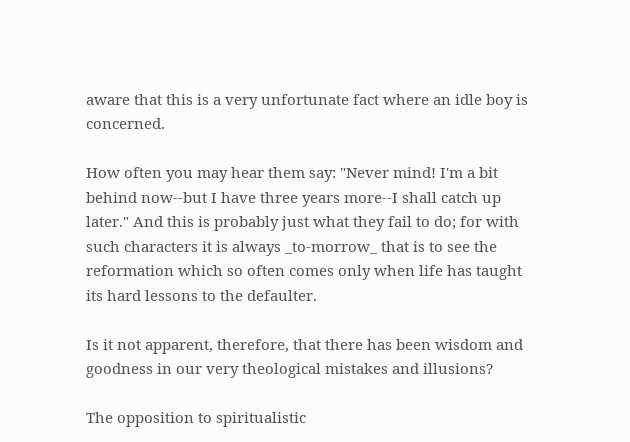aware that this is a very unfortunate fact where an idle boy is concerned.

How often you may hear them say: "Never mind! I'm a bit behind now--but I have three years more--I shall catch up later." And this is probably just what they fail to do; for with such characters it is always _to-morrow_ that is to see the reformation which so often comes only when life has taught its hard lessons to the defaulter.

Is it not apparent, therefore, that there has been wisdom and goodness in our very theological mistakes and illusions?

The opposition to spiritualistic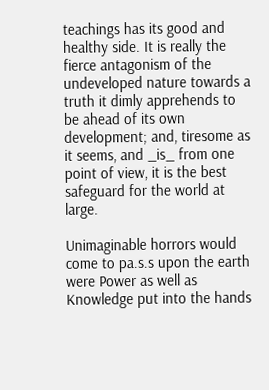teachings has its good and healthy side. It is really the fierce antagonism of the undeveloped nature towards a truth it dimly apprehends to be ahead of its own development; and, tiresome as it seems, and _is_ from one point of view, it is the best safeguard for the world at large.

Unimaginable horrors would come to pa.s.s upon the earth were Power as well as Knowledge put into the hands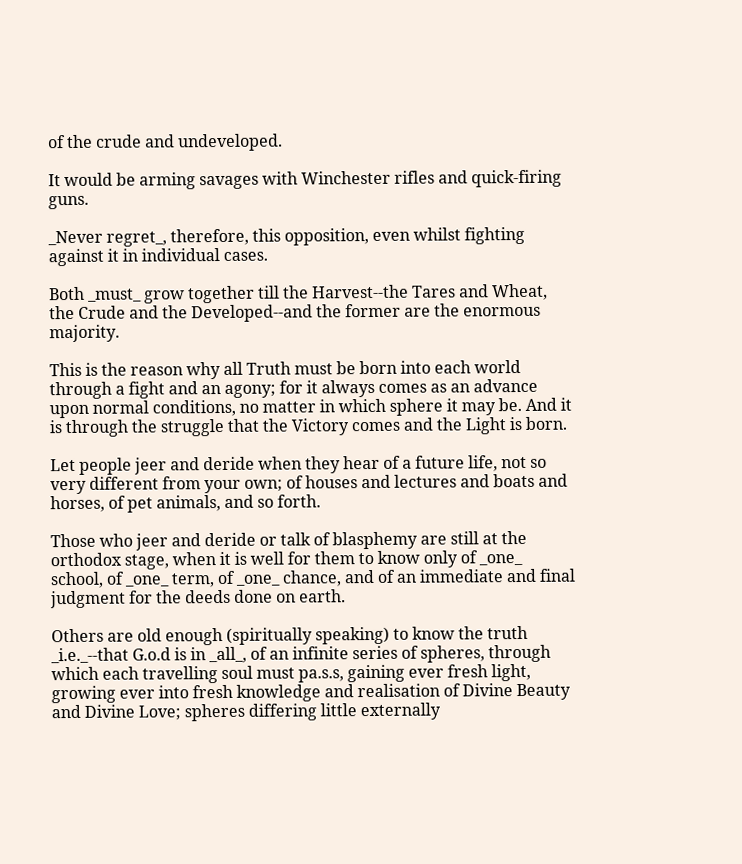of the crude and undeveloped.

It would be arming savages with Winchester rifles and quick-firing guns.

_Never regret_, therefore, this opposition, even whilst fighting against it in individual cases.

Both _must_ grow together till the Harvest--the Tares and Wheat, the Crude and the Developed--and the former are the enormous majority.

This is the reason why all Truth must be born into each world through a fight and an agony; for it always comes as an advance upon normal conditions, no matter in which sphere it may be. And it is through the struggle that the Victory comes and the Light is born.

Let people jeer and deride when they hear of a future life, not so very different from your own; of houses and lectures and boats and horses, of pet animals, and so forth.

Those who jeer and deride or talk of blasphemy are still at the orthodox stage, when it is well for them to know only of _one_ school, of _one_ term, of _one_ chance, and of an immediate and final judgment for the deeds done on earth.

Others are old enough (spiritually speaking) to know the truth _i.e._--that G.o.d is in _all_, of an infinite series of spheres, through which each travelling soul must pa.s.s, gaining ever fresh light, growing ever into fresh knowledge and realisation of Divine Beauty and Divine Love; spheres differing little externally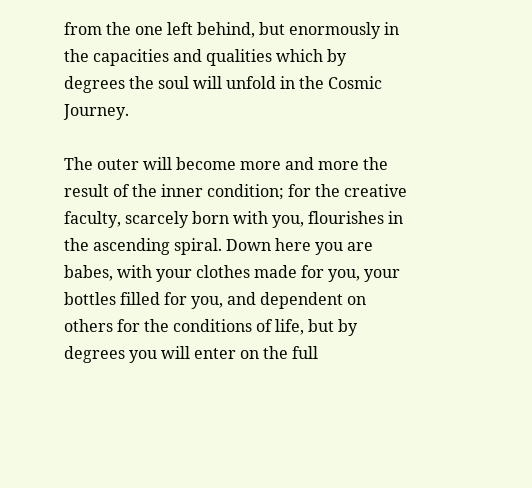from the one left behind, but enormously in the capacities and qualities which by degrees the soul will unfold in the Cosmic Journey.

The outer will become more and more the result of the inner condition; for the creative faculty, scarcely born with you, flourishes in the ascending spiral. Down here you are babes, with your clothes made for you, your bottles filled for you, and dependent on others for the conditions of life, but by degrees you will enter on the full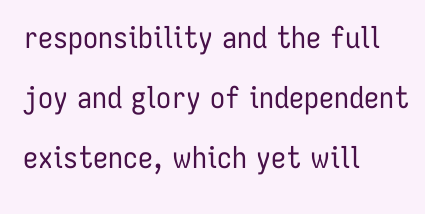responsibility and the full joy and glory of independent existence, which yet will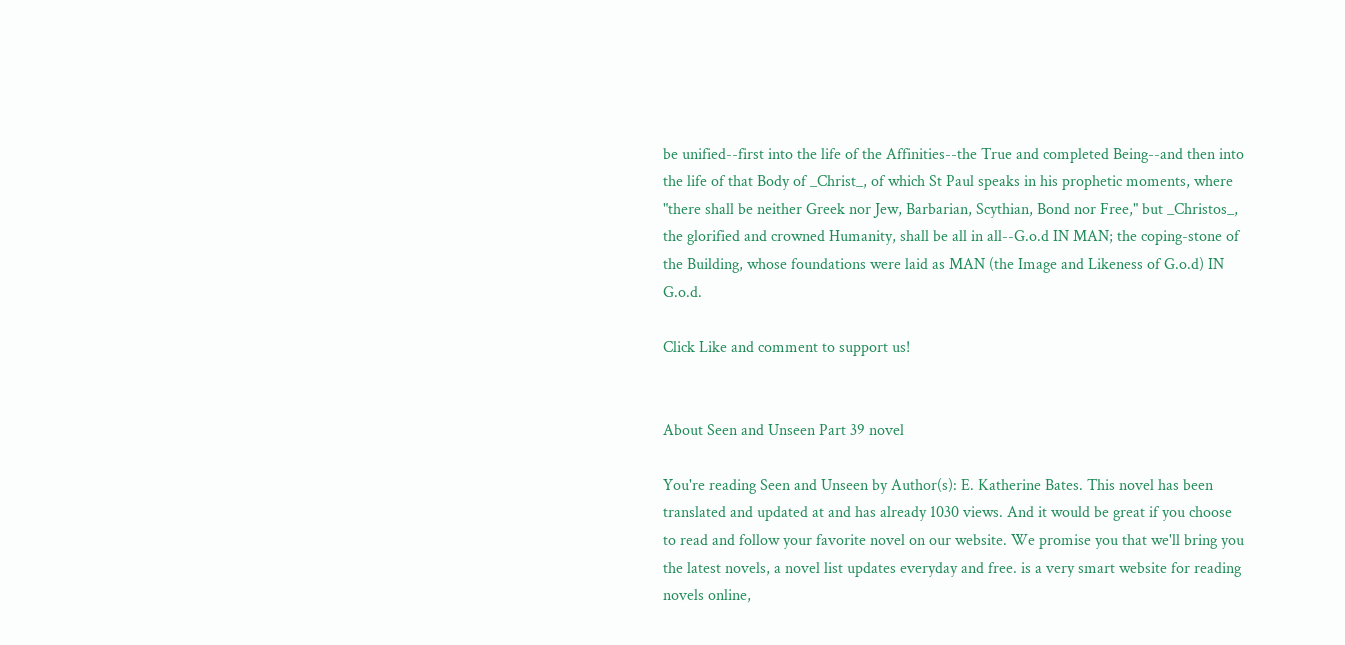be unified--first into the life of the Affinities--the True and completed Being--and then into the life of that Body of _Christ_, of which St Paul speaks in his prophetic moments, where "there shall be neither Greek nor Jew, Barbarian, Scythian, Bond nor Free," but _Christos_, the glorified and crowned Humanity, shall be all in all--G.o.d IN MAN; the coping-stone of the Building, whose foundations were laid as MAN (the Image and Likeness of G.o.d) IN G.o.d.

Click Like and comment to support us!


About Seen and Unseen Part 39 novel

You're reading Seen and Unseen by Author(s): E. Katherine Bates. This novel has been translated and updated at and has already 1030 views. And it would be great if you choose to read and follow your favorite novel on our website. We promise you that we'll bring you the latest novels, a novel list updates everyday and free. is a very smart website for reading novels online,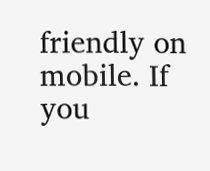friendly on mobile. If you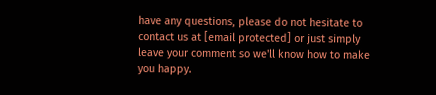have any questions, please do not hesitate to contact us at [email protected] or just simply leave your comment so we'll know how to make you happy.